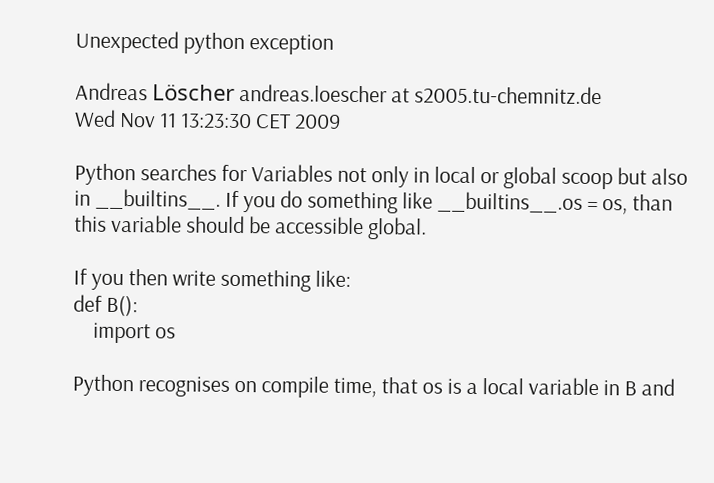Unexpected python exception

Andreas Löscher andreas.loescher at s2005.tu-chemnitz.de
Wed Nov 11 13:23:30 CET 2009

Python searches for Variables not only in local or global scoop but also
in __builtins__. If you do something like __builtins__.os = os, than
this variable should be accessible global.

If you then write something like:
def B():
    import os

Python recognises on compile time, that os is a local variable in B and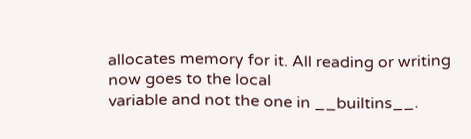allocates memory for it. All reading or writing now goes to the local
variable and not the one in __builtins__.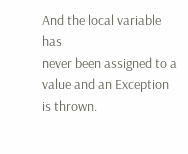And the local variable has
never been assigned to a value and an Exception is thrown.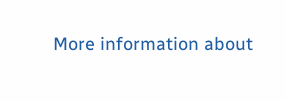More information about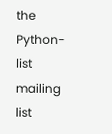the Python-list mailing list